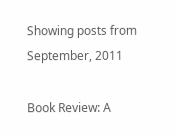Showing posts from September, 2011

Book Review: A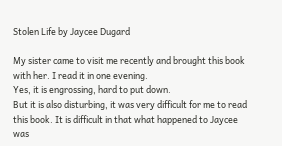Stolen Life by Jaycee Dugard

My sister came to visit me recently and brought this book with her. I read it in one evening.
Yes, it is engrossing, hard to put down.
But it is also disturbing, it was very difficult for me to read this book. It is difficult in that what happened to Jaycee was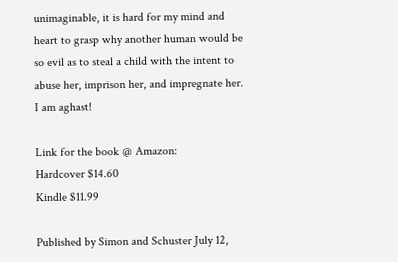unimaginable, it is hard for my mind and heart to grasp why another human would be so evil as to steal a child with the intent to abuse her, imprison her, and impregnate her. I am aghast!

Link for the book @ Amazon:
Hardcover $14.60
Kindle $11.99

Published by Simon and Schuster July 12,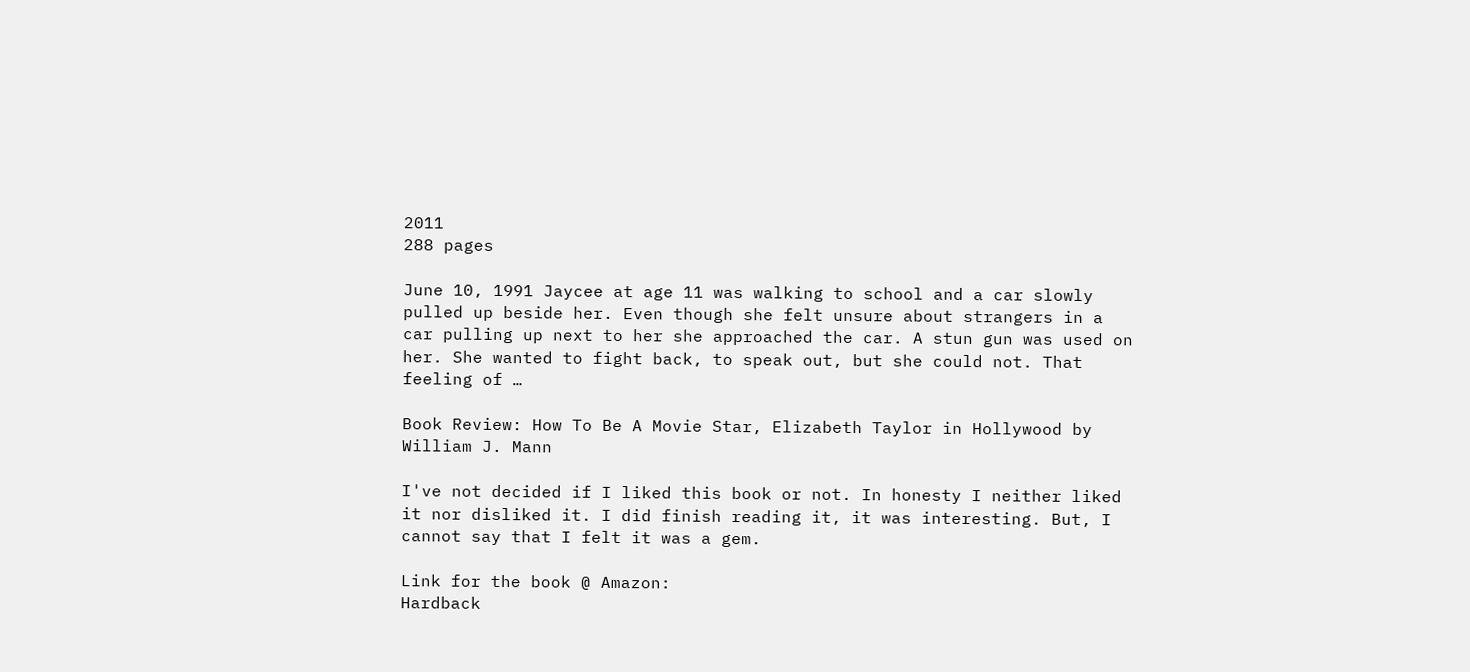2011
288 pages

June 10, 1991 Jaycee at age 11 was walking to school and a car slowly pulled up beside her. Even though she felt unsure about strangers in a car pulling up next to her she approached the car. A stun gun was used on her. She wanted to fight back, to speak out, but she could not. That feeling of …

Book Review: How To Be A Movie Star, Elizabeth Taylor in Hollywood by William J. Mann

I've not decided if I liked this book or not. In honesty I neither liked it nor disliked it. I did finish reading it, it was interesting. But, I cannot say that I felt it was a gem.

Link for the book @ Amazon:
Hardback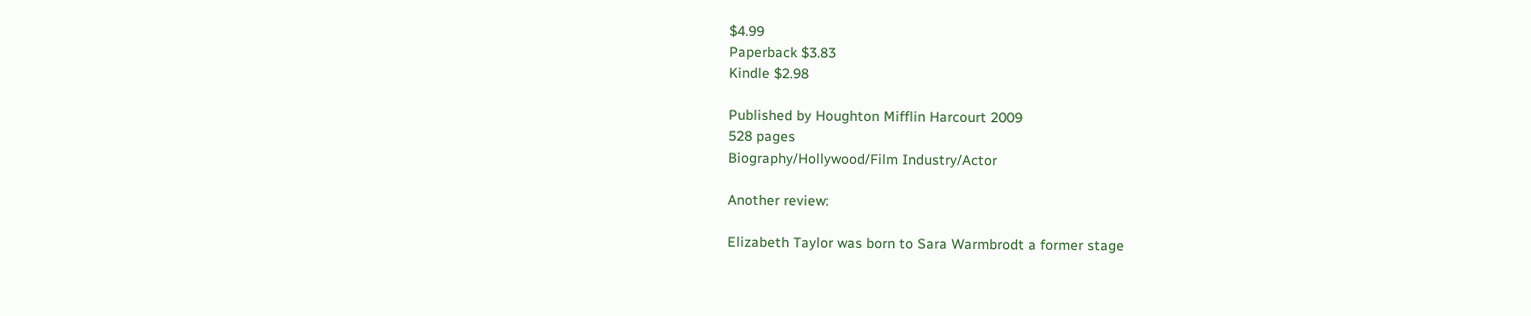$4.99
Paperback $3.83
Kindle $2.98

Published by Houghton Mifflin Harcourt 2009
528 pages
Biography/Hollywood/Film Industry/Actor

Another review:

Elizabeth Taylor was born to Sara Warmbrodt a former stage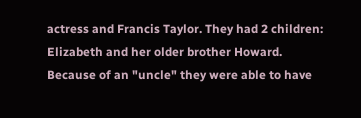actress and Francis Taylor. They had 2 children: Elizabeth and her older brother Howard. Because of an "uncle" they were able to have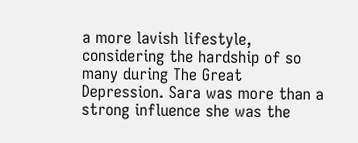a more lavish lifestyle, considering the hardship of so many during The Great Depression. Sara was more than a strong influence she was the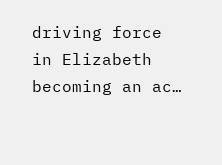driving force in Elizabeth becoming an ac…